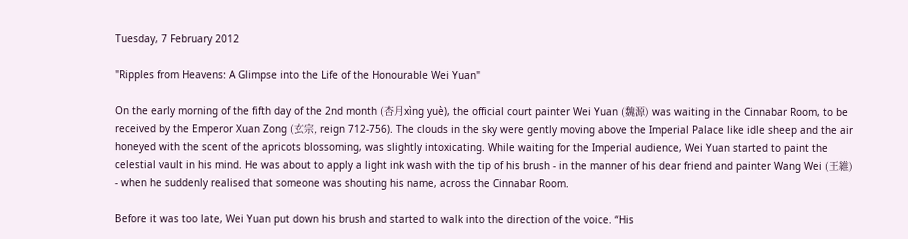Tuesday, 7 February 2012

"Ripples from Heavens: A Glimpse into the Life of the Honourable Wei Yuan"

On the early morning of the fifth day of the 2nd month (杏月xìnɡ yuè), the official court painter Wei Yuan (魏源) was waiting in the Cinnabar Room, to be received by the Emperor Xuan Zong (玄宗, reign 712-756). The clouds in the sky were gently moving above the Imperial Palace like idle sheep and the air honeyed with the scent of the apricots blossoming, was slightly intoxicating. While waiting for the Imperial audience, Wei Yuan started to paint the celestial vault in his mind. He was about to apply a light ink wash with the tip of his brush - in the manner of his dear friend and painter Wang Wei (王維) - when he suddenly realised that someone was shouting his name, across the Cinnabar Room.

Before it was too late, Wei Yuan put down his brush and started to walk into the direction of the voice. “His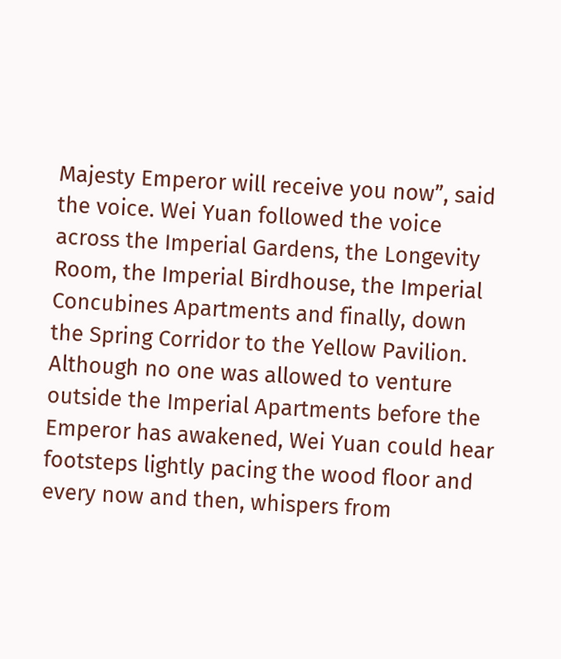Majesty Emperor will receive you now”, said the voice. Wei Yuan followed the voice across the Imperial Gardens, the Longevity Room, the Imperial Birdhouse, the Imperial Concubines Apartments and finally, down the Spring Corridor to the Yellow Pavilion. Although no one was allowed to venture outside the Imperial Apartments before the Emperor has awakened, Wei Yuan could hear footsteps lightly pacing the wood floor and every now and then, whispers from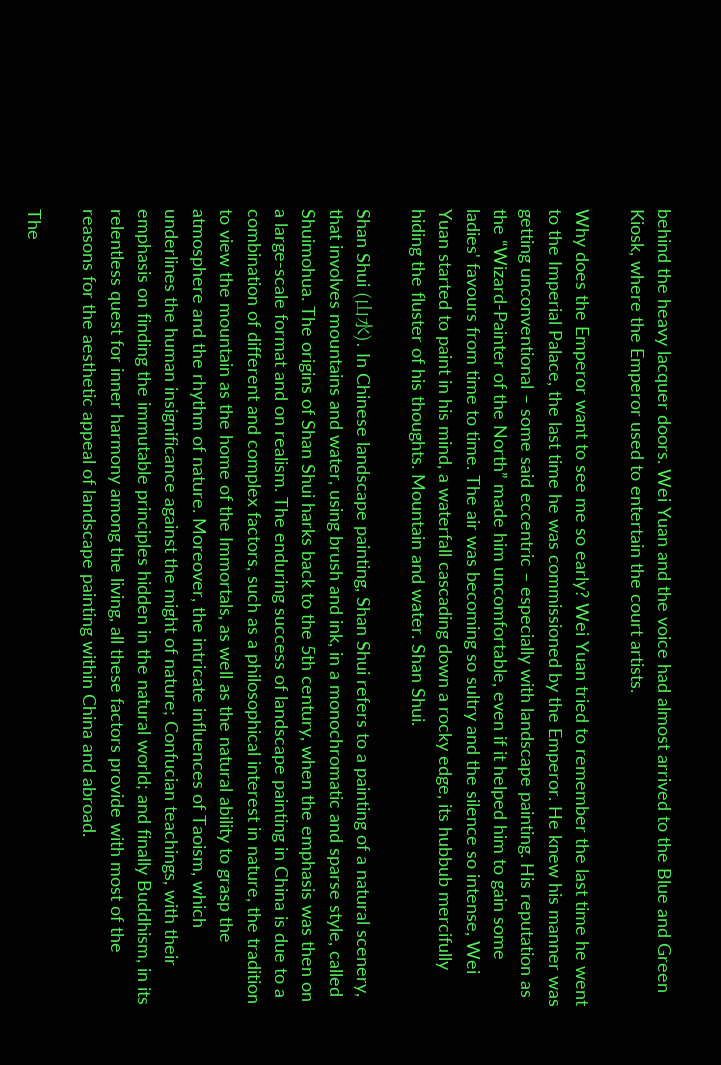behind the heavy lacquer doors. Wei Yuan and the voice had almost arrived to the Blue and Green Kiosk, where the Emperor used to entertain the court artists.

Why does the Emperor want to see me so early? Wei Yuan tried to remember the last time he went to the Imperial Palace, the last time he was commissioned by the Emperor. He knew his manner was getting unconventional – some said eccentric – especially with landscape painting. His reputation as the “Wizard-Painter of the North” made him uncomfortable, even if it helped him to gain some ladies' favours from time to time. The air was becoming so sultry and the silence so intense, Wei Yuan started to paint in his mind, a waterfall cascading down a rocky edge, its hubbub mercifully hiding the fluster of his thoughts. Mountain and water. Shan Shui.

Shan Shui (山水). In Chinese landscape painting, Shan Shui refers to a painting of a natural scenery, that involves mountains and water, using brush and ink, in a monochromatic and sparse style, called Shuimohua. The origins of Shan Shui harks back to the 5th century, when the emphasis was then on a large-scale format and on realism. The enduring success of landscape painting in China is due to a combination of different and complex factors, such as a philosophical interest in nature, the tradition to view the mountain as the home of the Immortals, as well as the natural ability to grasp the atmosphere and the rhythm of nature. Moreover, the intricate influences of Taoism, which underlines the human insignificance against the might of nature; Confucian teachings, with their emphasis on finding the immutable principles hidden in the natural world; and finally Buddhism, in its relentless quest for inner harmony among the living, all these factors provide with most of the reasons for the aesthetic appeal of landscape painting within China and abroad.

The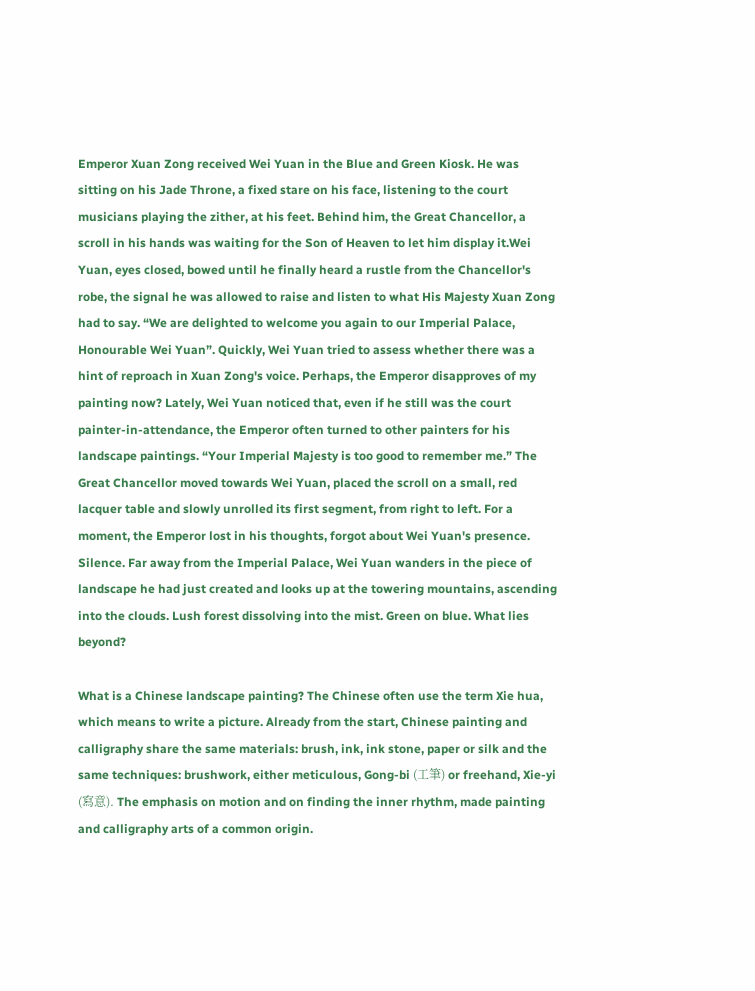Emperor Xuan Zong received Wei Yuan in the Blue and Green Kiosk. He was sitting on his Jade Throne, a fixed stare on his face, listening to the court musicians playing the zither, at his feet. Behind him, the Great Chancellor, a scroll in his hands was waiting for the Son of Heaven to let him display it.Wei Yuan, eyes closed, bowed until he finally heard a rustle from the Chancellor's robe, the signal he was allowed to raise and listen to what His Majesty Xuan Zong had to say. “We are delighted to welcome you again to our Imperial Palace, Honourable Wei Yuan”. Quickly, Wei Yuan tried to assess whether there was a hint of reproach in Xuan Zong's voice. Perhaps, the Emperor disapproves of my painting now? Lately, Wei Yuan noticed that, even if he still was the court painter-in-attendance, the Emperor often turned to other painters for his landscape paintings. “Your Imperial Majesty is too good to remember me.” The Great Chancellor moved towards Wei Yuan, placed the scroll on a small, red lacquer table and slowly unrolled its first segment, from right to left. For a moment, the Emperor lost in his thoughts, forgot about Wei Yuan's presence. Silence. Far away from the Imperial Palace, Wei Yuan wanders in the piece of landscape he had just created and looks up at the towering mountains, ascending into the clouds. Lush forest dissolving into the mist. Green on blue. What lies beyond?

What is a Chinese landscape painting? The Chinese often use the term Xie hua, which means to write a picture. Already from the start, Chinese painting and calligraphy share the same materials: brush, ink, ink stone, paper or silk and the same techniques: brushwork, either meticulous, Gong-bi (工筆) or freehand, Xie-yi (寫意). The emphasis on motion and on finding the inner rhythm, made painting and calligraphy arts of a common origin.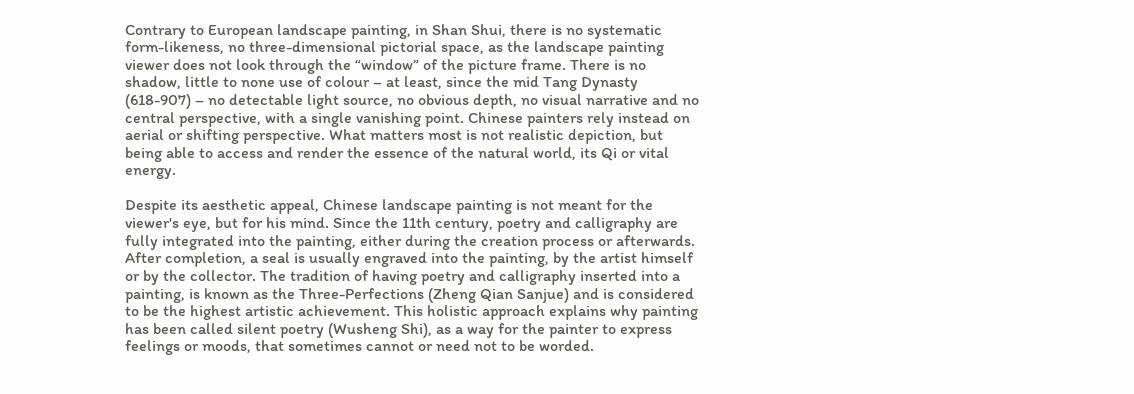Contrary to European landscape painting, in Shan Shui, there is no systematic form-likeness, no three-dimensional pictorial space, as the landscape painting viewer does not look through the “window” of the picture frame. There is no shadow, little to none use of colour – at least, since the mid Tang Dynasty (618-907) – no detectable light source, no obvious depth, no visual narrative and no central perspective, with a single vanishing point. Chinese painters rely instead on aerial or shifting perspective. What matters most is not realistic depiction, but being able to access and render the essence of the natural world, its Qi or vital energy.

Despite its aesthetic appeal, Chinese landscape painting is not meant for the viewer's eye, but for his mind. Since the 11th century, poetry and calligraphy are fully integrated into the painting, either during the creation process or afterwards. After completion, a seal is usually engraved into the painting, by the artist himself or by the collector. The tradition of having poetry and calligraphy inserted into a painting, is known as the Three-Perfections (Zheng Qian Sanjue) and is considered to be the highest artistic achievement. This holistic approach explains why painting has been called silent poetry (Wusheng Shi), as a way for the painter to express feelings or moods, that sometimes cannot or need not to be worded.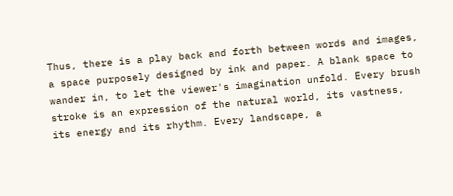Thus, there is a play back and forth between words and images, a space purposely designed by ink and paper. A blank space to wander in, to let the viewer's imagination unfold. Every brush stroke is an expression of the natural world, its vastness, its energy and its rhythm. Every landscape, a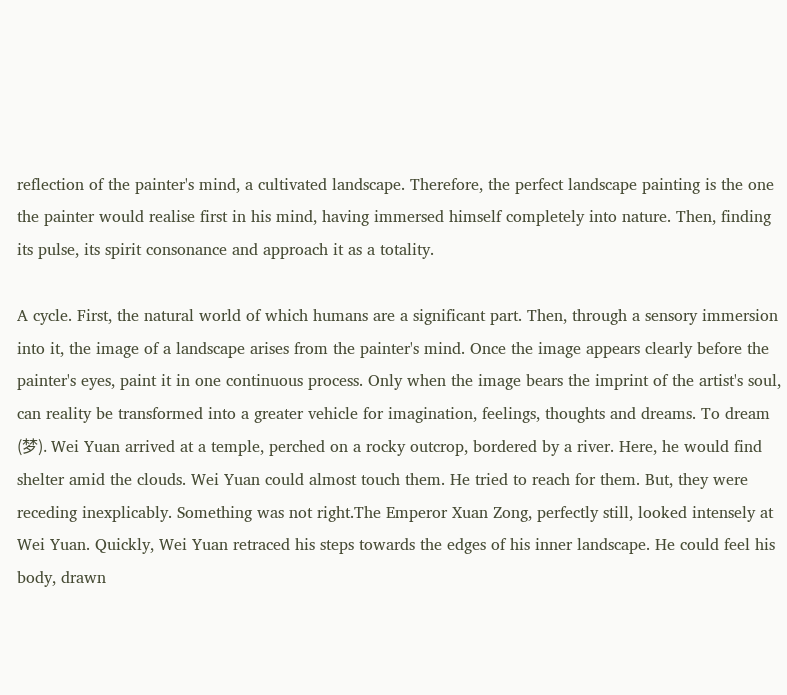reflection of the painter's mind, a cultivated landscape. Therefore, the perfect landscape painting is the one the painter would realise first in his mind, having immersed himself completely into nature. Then, finding its pulse, its spirit consonance and approach it as a totality.

A cycle. First, the natural world of which humans are a significant part. Then, through a sensory immersion into it, the image of a landscape arises from the painter's mind. Once the image appears clearly before the painter's eyes, paint it in one continuous process. Only when the image bears the imprint of the artist's soul, can reality be transformed into a greater vehicle for imagination, feelings, thoughts and dreams. To dream (梦). Wei Yuan arrived at a temple, perched on a rocky outcrop, bordered by a river. Here, he would find shelter amid the clouds. Wei Yuan could almost touch them. He tried to reach for them. But, they were receding inexplicably. Something was not right.The Emperor Xuan Zong, perfectly still, looked intensely at Wei Yuan. Quickly, Wei Yuan retraced his steps towards the edges of his inner landscape. He could feel his body, drawn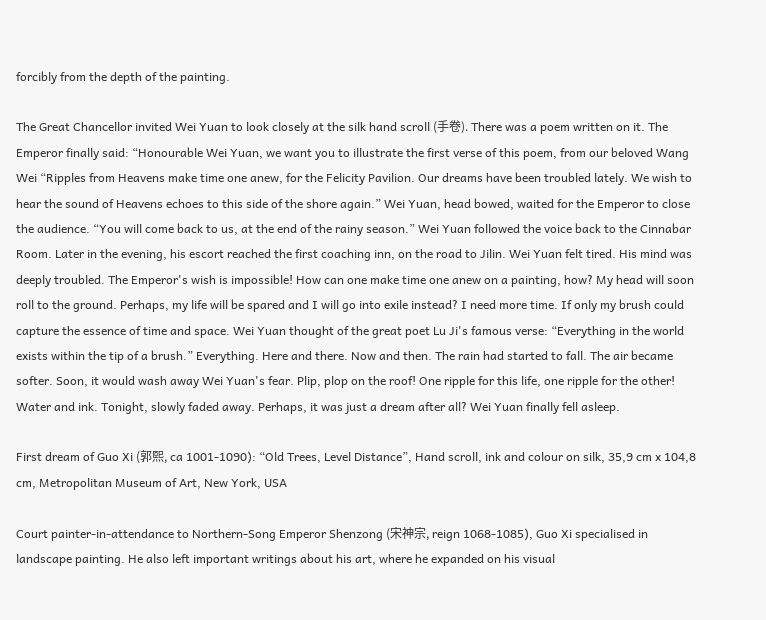forcibly from the depth of the painting.

The Great Chancellor invited Wei Yuan to look closely at the silk hand scroll (手卷). There was a poem written on it. The Emperor finally said: “Honourable Wei Yuan, we want you to illustrate the first verse of this poem, from our beloved Wang Wei “Ripples from Heavens make time one anew, for the Felicity Pavilion. Our dreams have been troubled lately. We wish to hear the sound of Heavens echoes to this side of the shore again.” Wei Yuan, head bowed, waited for the Emperor to close the audience. “You will come back to us, at the end of the rainy season.” Wei Yuan followed the voice back to the Cinnabar Room. Later in the evening, his escort reached the first coaching inn, on the road to Jilin. Wei Yuan felt tired. His mind was deeply troubled. The Emperor's wish is impossible! How can one make time one anew on a painting, how? My head will soon roll to the ground. Perhaps, my life will be spared and I will go into exile instead? I need more time. If only my brush could capture the essence of time and space. Wei Yuan thought of the great poet Lu Ji's famous verse: “Everything in the world exists within the tip of a brush.” Everything. Here and there. Now and then. The rain had started to fall. The air became softer. Soon, it would wash away Wei Yuan's fear. Plip, plop on the roof! One ripple for this life, one ripple for the other! Water and ink. Tonight, slowly faded away. Perhaps, it was just a dream after all? Wei Yuan finally fell asleep.

First dream of Guo Xi (郭熙, ca 1001-1090): “Old Trees, Level Distance”, Hand scroll, ink and colour on silk, 35,9 cm x 104,8 cm, Metropolitan Museum of Art, New York, USA

Court painter-in-attendance to Northern-Song Emperor Shenzong (宋神宗, reign 1068-1085), Guo Xi specialised in landscape painting. He also left important writings about his art, where he expanded on his visual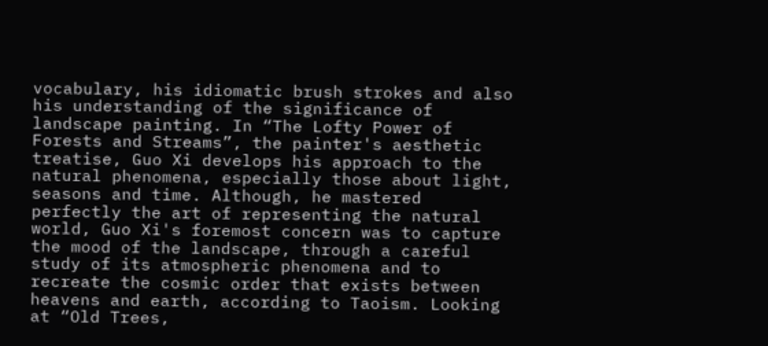vocabulary, his idiomatic brush strokes and also his understanding of the significance of landscape painting. In “The Lofty Power of Forests and Streams”, the painter's aesthetic treatise, Guo Xi develops his approach to the natural phenomena, especially those about light, seasons and time. Although, he mastered perfectly the art of representing the natural world, Guo Xi's foremost concern was to capture the mood of the landscape, through a careful study of its atmospheric phenomena and to recreate the cosmic order that exists between heavens and earth, according to Taoism. Looking at “Old Trees,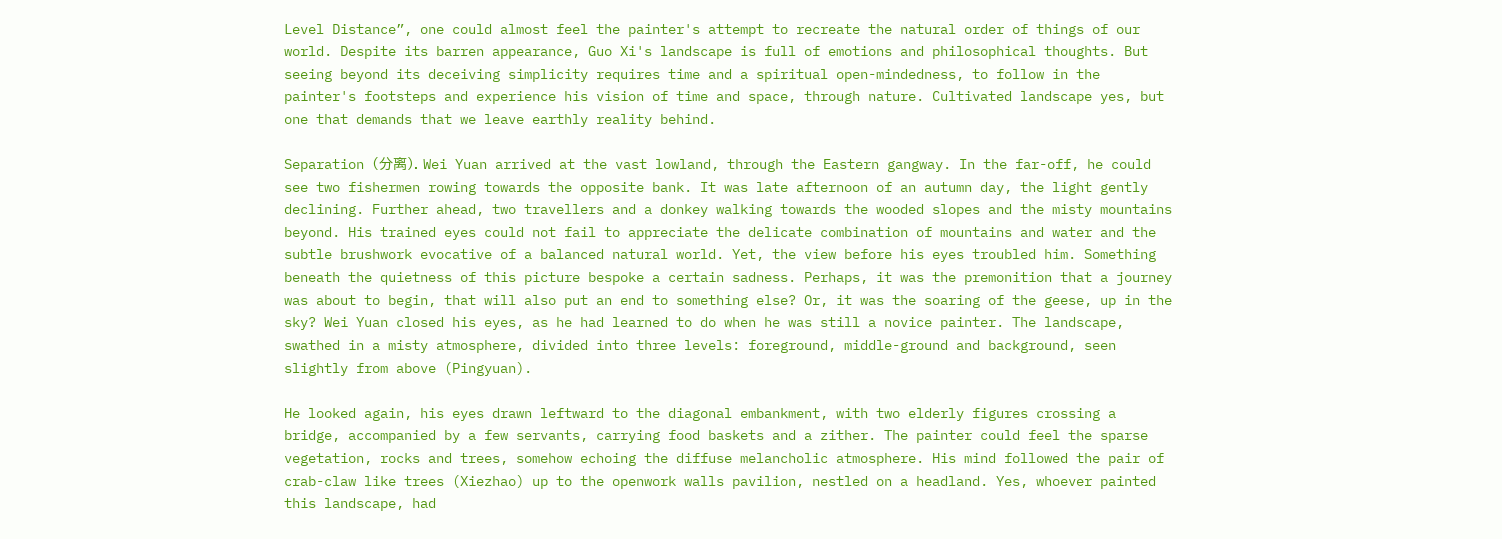Level Distance”, one could almost feel the painter's attempt to recreate the natural order of things of our world. Despite its barren appearance, Guo Xi's landscape is full of emotions and philosophical thoughts. But seeing beyond its deceiving simplicity requires time and a spiritual open-mindedness, to follow in the painter's footsteps and experience his vision of time and space, through nature. Cultivated landscape yes, but one that demands that we leave earthly reality behind.

Separation (分离). Wei Yuan arrived at the vast lowland, through the Eastern gangway. In the far-off, he could see two fishermen rowing towards the opposite bank. It was late afternoon of an autumn day, the light gently declining. Further ahead, two travellers and a donkey walking towards the wooded slopes and the misty mountains beyond. His trained eyes could not fail to appreciate the delicate combination of mountains and water and the subtle brushwork evocative of a balanced natural world. Yet, the view before his eyes troubled him. Something beneath the quietness of this picture bespoke a certain sadness. Perhaps, it was the premonition that a journey was about to begin, that will also put an end to something else? Or, it was the soaring of the geese, up in the sky? Wei Yuan closed his eyes, as he had learned to do when he was still a novice painter. The landscape, swathed in a misty atmosphere, divided into three levels: foreground, middle-ground and background, seen slightly from above (Pingyuan).

He looked again, his eyes drawn leftward to the diagonal embankment, with two elderly figures crossing a bridge, accompanied by a few servants, carrying food baskets and a zither. The painter could feel the sparse vegetation, rocks and trees, somehow echoing the diffuse melancholic atmosphere. His mind followed the pair of crab-claw like trees (Xiezhao) up to the openwork walls pavilion, nestled on a headland. Yes, whoever painted this landscape, had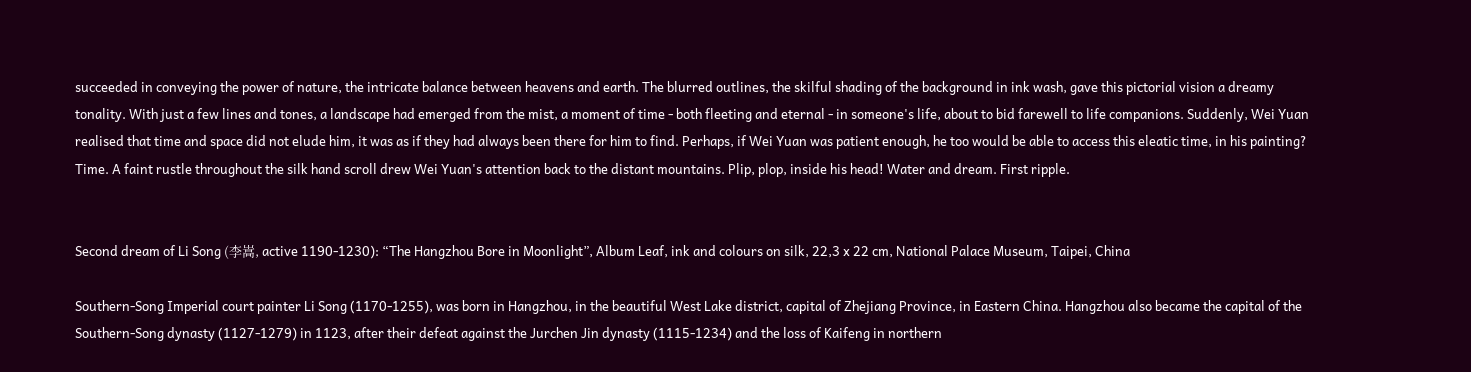succeeded in conveying the power of nature, the intricate balance between heavens and earth. The blurred outlines, the skilful shading of the background in ink wash, gave this pictorial vision a dreamy tonality. With just a few lines and tones, a landscape had emerged from the mist, a moment of time - both fleeting and eternal - in someone's life, about to bid farewell to life companions. Suddenly, Wei Yuan realised that time and space did not elude him, it was as if they had always been there for him to find. Perhaps, if Wei Yuan was patient enough, he too would be able to access this eleatic time, in his painting? Time. A faint rustle throughout the silk hand scroll drew Wei Yuan's attention back to the distant mountains. Plip, plop, inside his head! Water and dream. First ripple.


Second dream of Li Song (李嵩, active 1190-1230): “The Hangzhou Bore in Moonlight”, Album Leaf, ink and colours on silk, 22,3 x 22 cm, National Palace Museum, Taipei, China

Southern-Song Imperial court painter Li Song (1170-1255), was born in Hangzhou, in the beautiful West Lake district, capital of Zhejiang Province, in Eastern China. Hangzhou also became the capital of the Southern-Song dynasty (1127-1279) in 1123, after their defeat against the Jurchen Jin dynasty (1115-1234) and the loss of Kaifeng in northern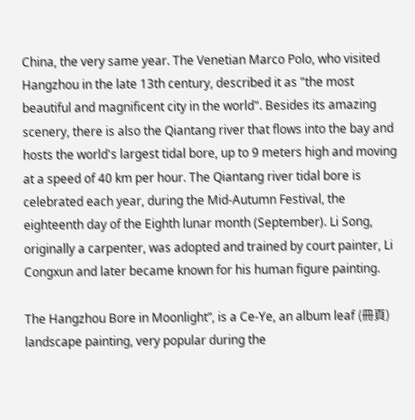China, the very same year. The Venetian Marco Polo, who visited Hangzhou in the late 13th century, described it as "the most beautiful and magnificent city in the world". Besides its amazing scenery, there is also the Qiantang river that flows into the bay and hosts the world's largest tidal bore, up to 9 meters high and moving at a speed of 40 km per hour. The Qiantang river tidal bore is celebrated each year, during the Mid-Autumn Festival, the eighteenth day of the Eighth lunar month (September). Li Song, originally a carpenter, was adopted and trained by court painter, Li Congxun and later became known for his human figure painting.

The Hangzhou Bore in Moonlight”, is a Ce-Ye, an album leaf (冊頁) landscape painting, very popular during the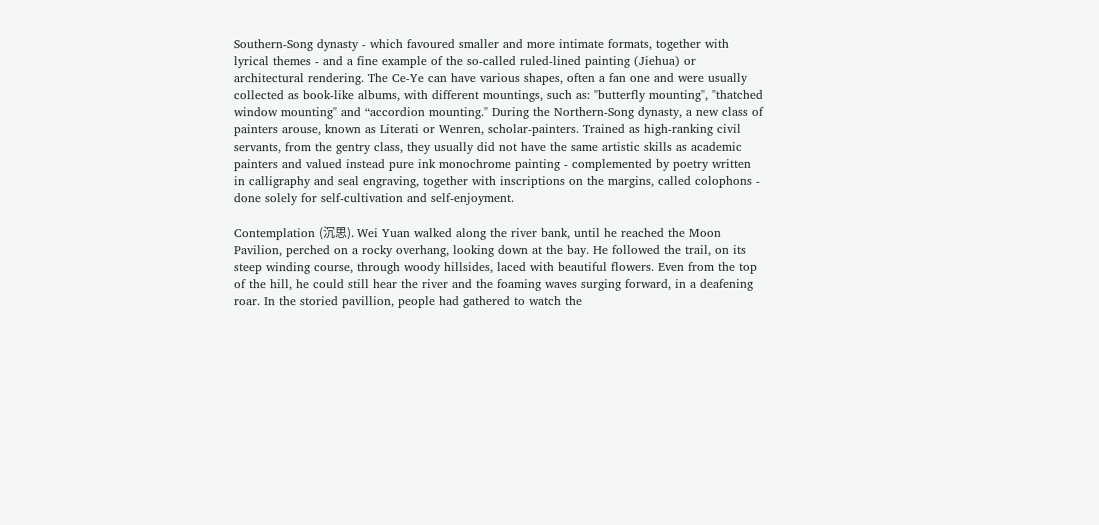Southern-Song dynasty - which favoured smaller and more intimate formats, together with lyrical themes - and a fine example of the so-called ruled-lined painting (Jiehua) or architectural rendering. The Ce-Ye can have various shapes, often a fan one and were usually collected as book-like albums, with different mountings, such as: "butterfly mounting", "thatched window mounting" and “accordion mounting." During the Northern-Song dynasty, a new class of painters arouse, known as Literati or Wenren, scholar-painters. Trained as high-ranking civil servants, from the gentry class, they usually did not have the same artistic skills as academic painters and valued instead pure ink monochrome painting - complemented by poetry written in calligraphy and seal engraving, together with inscriptions on the margins, called colophons - done solely for self-cultivation and self-enjoyment.

Contemplation (沉思). Wei Yuan walked along the river bank, until he reached the Moon Pavilion, perched on a rocky overhang, looking down at the bay. He followed the trail, on its steep winding course, through woody hillsides, laced with beautiful flowers. Even from the top of the hill, he could still hear the river and the foaming waves surging forward, in a deafening roar. In the storied pavillion, people had gathered to watch the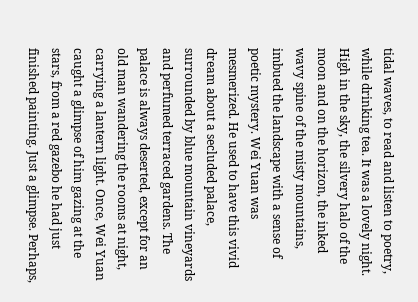tidal waves, to read and listen to poetry, while drinking tea. It was a lovely night. High in the sky, the silvery halo of the moon and on the horizon, the inked wavy spine of the misty mountains, imbued the landscape with a sense of poetic mystery. Wei Yuan was mesmerized. He used to have this vivid dream about a secluded palace, surrounded by blue mountain vineyards and perfumed terraced gardens. The palace is always deserted, except for an old man wandering the rooms at night, carrying a lantern light. Once, Wei Yuan caught a glimpse of him gazing at the stars, from a red gazebo he had just finished painting. Just a glimpse. Perhaps,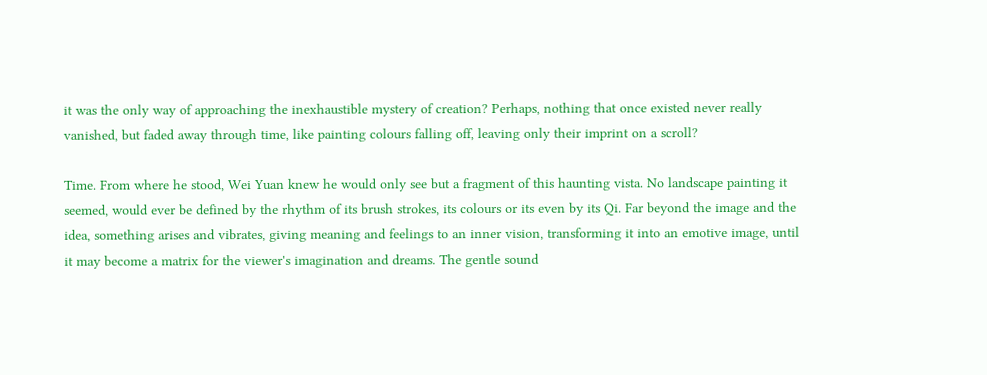it was the only way of approaching the inexhaustible mystery of creation? Perhaps, nothing that once existed never really vanished, but faded away through time, like painting colours falling off, leaving only their imprint on a scroll?

Time. From where he stood, Wei Yuan knew he would only see but a fragment of this haunting vista. No landscape painting it seemed, would ever be defined by the rhythm of its brush strokes, its colours or its even by its Qi. Far beyond the image and the idea, something arises and vibrates, giving meaning and feelings to an inner vision, transforming it into an emotive image, until it may become a matrix for the viewer's imagination and dreams. The gentle sound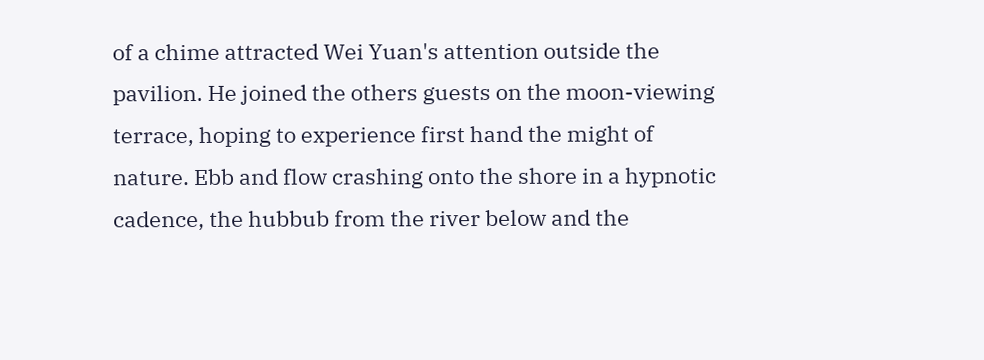of a chime attracted Wei Yuan's attention outside the pavilion. He joined the others guests on the moon-viewing terrace, hoping to experience first hand the might of nature. Ebb and flow crashing onto the shore in a hypnotic cadence, the hubbub from the river below and the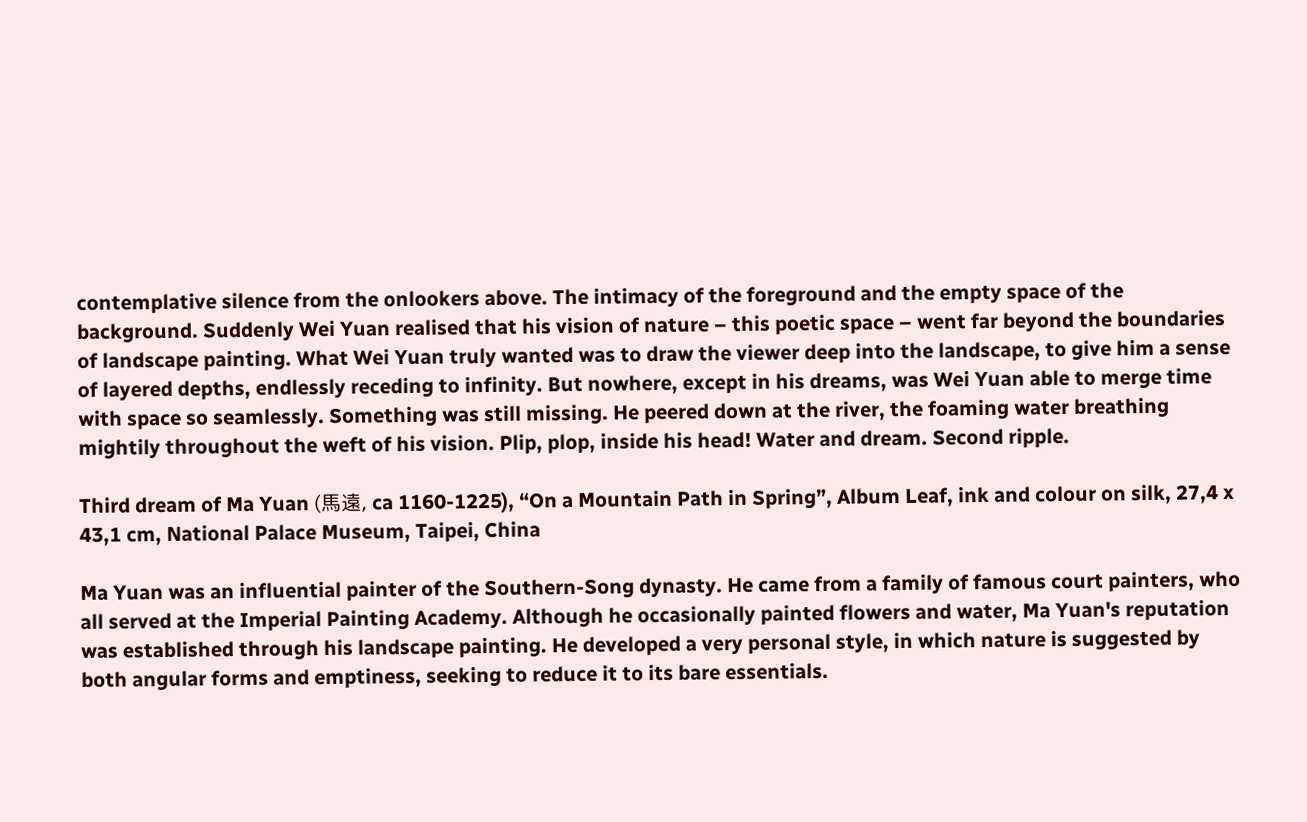contemplative silence from the onlookers above. The intimacy of the foreground and the empty space of the background. Suddenly Wei Yuan realised that his vision of nature – this poetic space – went far beyond the boundaries of landscape painting. What Wei Yuan truly wanted was to draw the viewer deep into the landscape, to give him a sense of layered depths, endlessly receding to infinity. But nowhere, except in his dreams, was Wei Yuan able to merge time with space so seamlessly. Something was still missing. He peered down at the river, the foaming water breathing mightily throughout the weft of his vision. Plip, plop, inside his head! Water and dream. Second ripple.

Third dream of Ma Yuan (馬遠, ca 1160-1225), “On a Mountain Path in Spring”, Album Leaf, ink and colour on silk, 27,4 x 43,1 cm, National Palace Museum, Taipei, China

Ma Yuan was an influential painter of the Southern-Song dynasty. He came from a family of famous court painters, who all served at the Imperial Painting Academy. Although he occasionally painted flowers and water, Ma Yuan's reputation was established through his landscape painting. He developed a very personal style, in which nature is suggested by both angular forms and emptiness, seeking to reduce it to its bare essentials.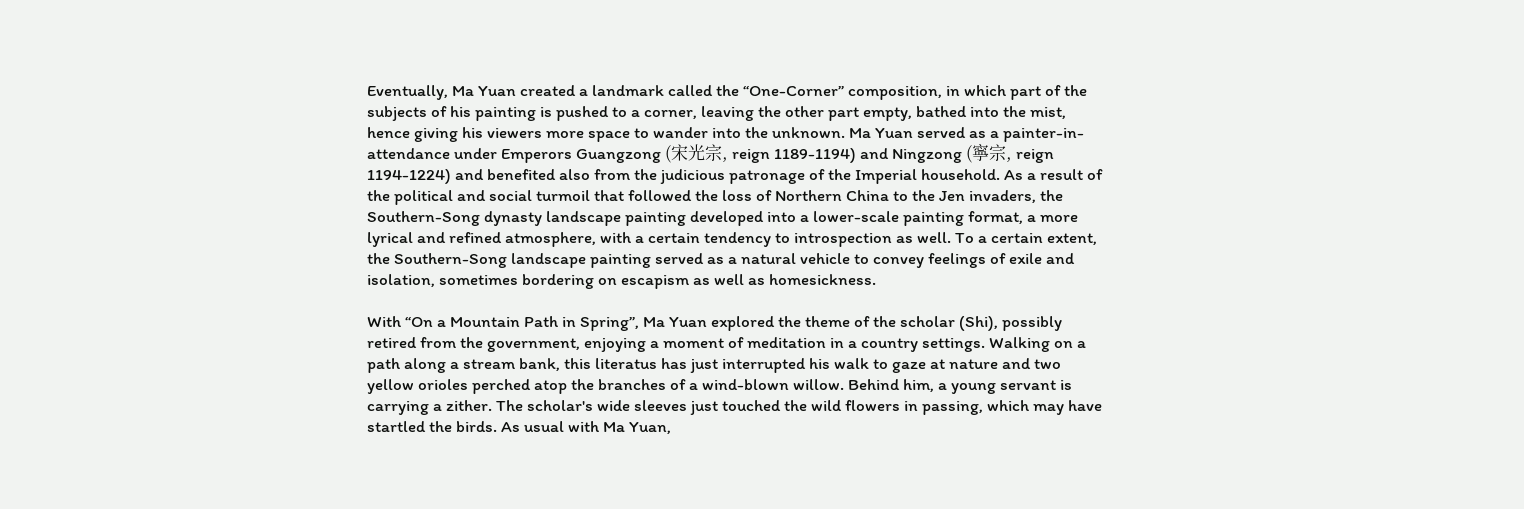Eventually, Ma Yuan created a landmark called the “One-Corner” composition, in which part of the subjects of his painting is pushed to a corner, leaving the other part empty, bathed into the mist, hence giving his viewers more space to wander into the unknown. Ma Yuan served as a painter-in-attendance under Emperors Guangzong (宋光宗, reign 1189-1194) and Ningzong (寧宗, reign 1194-1224) and benefited also from the judicious patronage of the Imperial household. As a result of the political and social turmoil that followed the loss of Northern China to the Jen invaders, the Southern-Song dynasty landscape painting developed into a lower-scale painting format, a more lyrical and refined atmosphere, with a certain tendency to introspection as well. To a certain extent, the Southern-Song landscape painting served as a natural vehicle to convey feelings of exile and isolation, sometimes bordering on escapism as well as homesickness.

With “On a Mountain Path in Spring”, Ma Yuan explored the theme of the scholar (Shi), possibly retired from the government, enjoying a moment of meditation in a country settings. Walking on a path along a stream bank, this literatus has just interrupted his walk to gaze at nature and two yellow orioles perched atop the branches of a wind-blown willow. Behind him, a young servant is carrying a zither. The scholar's wide sleeves just touched the wild flowers in passing, which may have startled the birds. As usual with Ma Yuan,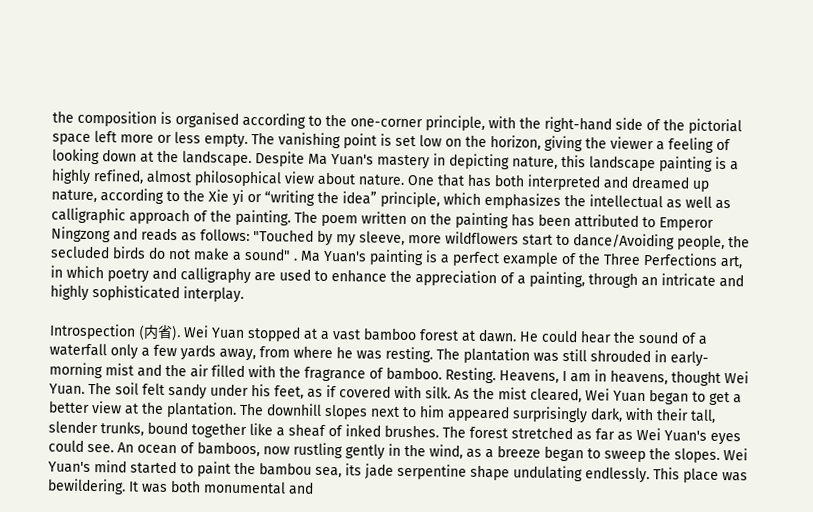the composition is organised according to the one-corner principle, with the right-hand side of the pictorial space left more or less empty. The vanishing point is set low on the horizon, giving the viewer a feeling of looking down at the landscape. Despite Ma Yuan's mastery in depicting nature, this landscape painting is a highly refined, almost philosophical view about nature. One that has both interpreted and dreamed up nature, according to the Xie yi or “writing the idea” principle, which emphasizes the intellectual as well as calligraphic approach of the painting. The poem written on the painting has been attributed to Emperor Ningzong and reads as follows: "Touched by my sleeve, more wildflowers start to dance/Avoiding people, the secluded birds do not make a sound" . Ma Yuan's painting is a perfect example of the Three Perfections art, in which poetry and calligraphy are used to enhance the appreciation of a painting, through an intricate and highly sophisticated interplay.

Introspection (内省). Wei Yuan stopped at a vast bamboo forest at dawn. He could hear the sound of a waterfall only a few yards away, from where he was resting. The plantation was still shrouded in early-morning mist and the air filled with the fragrance of bamboo. Resting. Heavens, I am in heavens, thought Wei Yuan. The soil felt sandy under his feet, as if covered with silk. As the mist cleared, Wei Yuan began to get a better view at the plantation. The downhill slopes next to him appeared surprisingly dark, with their tall, slender trunks, bound together like a sheaf of inked brushes. The forest stretched as far as Wei Yuan's eyes could see. An ocean of bamboos, now rustling gently in the wind, as a breeze began to sweep the slopes. Wei Yuan's mind started to paint the bambou sea, its jade serpentine shape undulating endlessly. This place was bewildering. It was both monumental and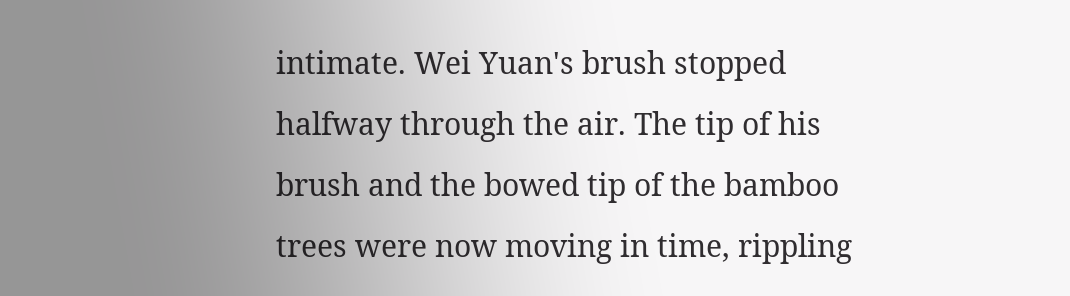intimate. Wei Yuan's brush stopped halfway through the air. The tip of his brush and the bowed tip of the bamboo trees were now moving in time, rippling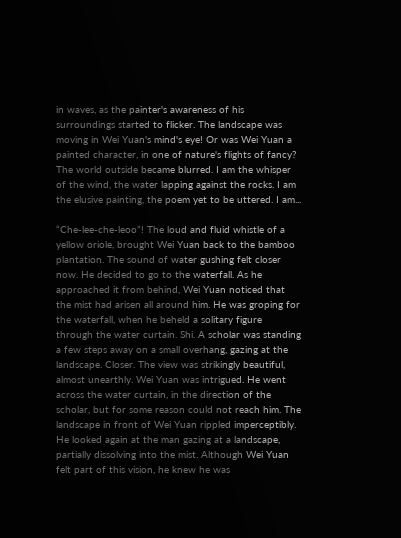in waves, as the painter's awareness of his surroundings started to flicker. The landscape was moving in Wei Yuan's mind's eye! Or was Wei Yuan a painted character, in one of nature's flights of fancy? The world outside became blurred. I am the whisper of the wind, the water lapping against the rocks. I am the elusive painting, the poem yet to be uttered. I am...

“Che-lee-che-leoo”! The loud and fluid whistle of a yellow oriole, brought Wei Yuan back to the bamboo plantation. The sound of water gushing felt closer now. He decided to go to the waterfall. As he approached it from behind, Wei Yuan noticed that the mist had arisen all around him. He was groping for the waterfall, when he beheld a solitary figure through the water curtain. Shi. A scholar was standing a few steps away on a small overhang, gazing at the landscape. Closer. The view was strikingly beautiful, almost unearthly. Wei Yuan was intrigued. He went across the water curtain, in the direction of the scholar, but for some reason could not reach him. The landscape in front of Wei Yuan rippled imperceptibly. He looked again at the man gazing at a landscape, partially dissolving into the mist. Although Wei Yuan felt part of this vision, he knew he was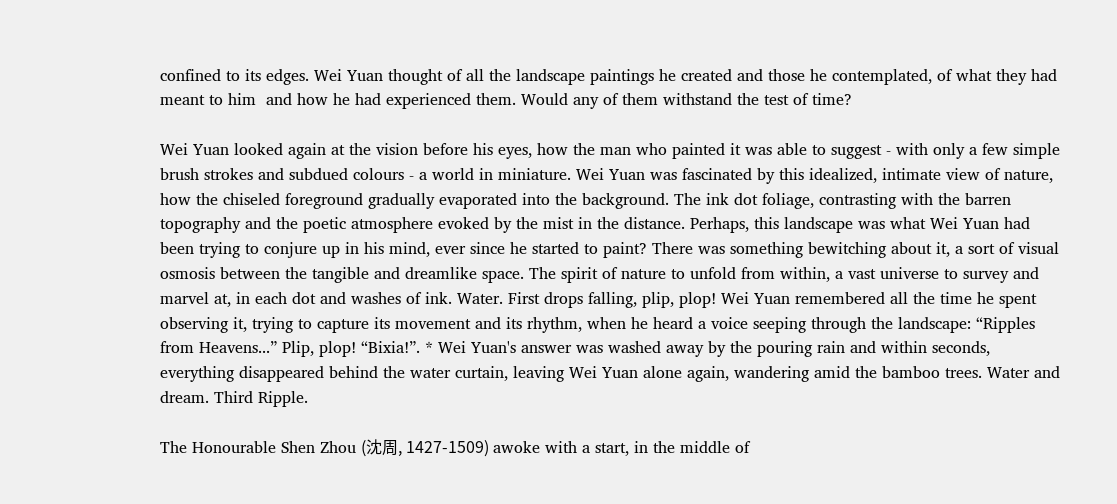confined to its edges. Wei Yuan thought of all the landscape paintings he created and those he contemplated, of what they had meant to him  and how he had experienced them. Would any of them withstand the test of time?

Wei Yuan looked again at the vision before his eyes, how the man who painted it was able to suggest - with only a few simple brush strokes and subdued colours - a world in miniature. Wei Yuan was fascinated by this idealized, intimate view of nature, how the chiseled foreground gradually evaporated into the background. The ink dot foliage, contrasting with the barren topography and the poetic atmosphere evoked by the mist in the distance. Perhaps, this landscape was what Wei Yuan had been trying to conjure up in his mind, ever since he started to paint? There was something bewitching about it, a sort of visual osmosis between the tangible and dreamlike space. The spirit of nature to unfold from within, a vast universe to survey and marvel at, in each dot and washes of ink. Water. First drops falling, plip, plop! Wei Yuan remembered all the time he spent observing it, trying to capture its movement and its rhythm, when he heard a voice seeping through the landscape: “Ripples from Heavens...” Plip, plop! “Bixia!”. * Wei Yuan's answer was washed away by the pouring rain and within seconds, everything disappeared behind the water curtain, leaving Wei Yuan alone again, wandering amid the bamboo trees. Water and dream. Third Ripple.

The Honourable Shen Zhou (沈周, 1427-1509) awoke with a start, in the middle of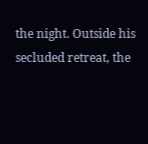the night. Outside his secluded retreat, the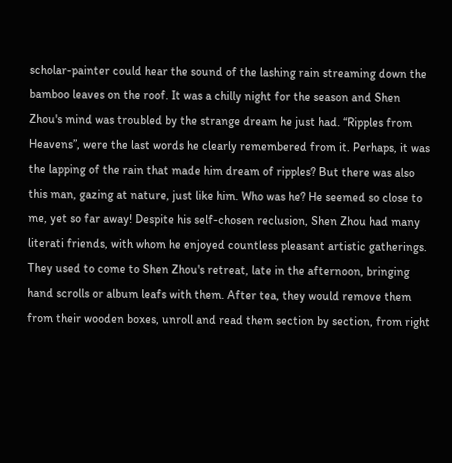scholar-painter could hear the sound of the lashing rain streaming down the bamboo leaves on the roof. It was a chilly night for the season and Shen Zhou's mind was troubled by the strange dream he just had. “Ripples from Heavens”, were the last words he clearly remembered from it. Perhaps, it was the lapping of the rain that made him dream of ripples? But there was also this man, gazing at nature, just like him. Who was he? He seemed so close to me, yet so far away! Despite his self-chosen reclusion, Shen Zhou had many literati friends, with whom he enjoyed countless pleasant artistic gatherings. They used to come to Shen Zhou's retreat, late in the afternoon, bringing hand scrolls or album leafs with them. After tea, they would remove them from their wooden boxes, unroll and read them section by section, from right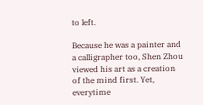to left.

Because he was a painter and a calligrapher too, Shen Zhou viewed his art as a creation of the mind first. Yet, everytime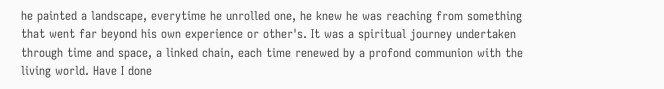he painted a landscape, everytime he unrolled one, he knew he was reaching from something that went far beyond his own experience or other's. It was a spiritual journey undertaken through time and space, a linked chain, each time renewed by a profond communion with the living world. Have I done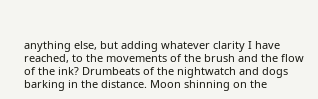anything else, but adding whatever clarity I have reached, to the movements of the brush and the flow of the ink? Drumbeats of the nightwatch and dogs barking in the distance. Moon shinning on the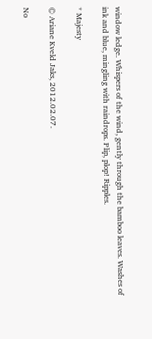window ledge. Whispers of the wind, gently through the bamboo leaves. Washes of ink and blue, mingling with raindrops. Plip, plop! Ripples.

* Majesty

© Ariane Kveld Jaks, 2012.02.07.

No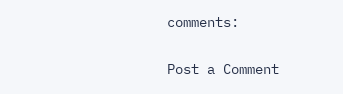comments:

Post a Comment